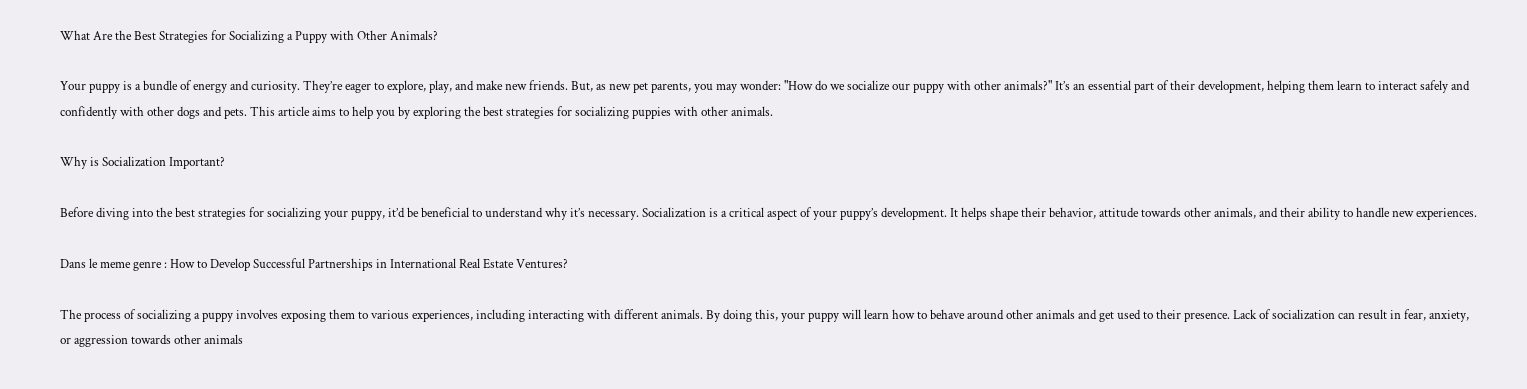What Are the Best Strategies for Socializing a Puppy with Other Animals?

Your puppy is a bundle of energy and curiosity. They’re eager to explore, play, and make new friends. But, as new pet parents, you may wonder: "How do we socialize our puppy with other animals?" It’s an essential part of their development, helping them learn to interact safely and confidently with other dogs and pets. This article aims to help you by exploring the best strategies for socializing puppies with other animals.

Why is Socialization Important?

Before diving into the best strategies for socializing your puppy, it’d be beneficial to understand why it’s necessary. Socialization is a critical aspect of your puppy’s development. It helps shape their behavior, attitude towards other animals, and their ability to handle new experiences.

Dans le meme genre : How to Develop Successful Partnerships in International Real Estate Ventures?

The process of socializing a puppy involves exposing them to various experiences, including interacting with different animals. By doing this, your puppy will learn how to behave around other animals and get used to their presence. Lack of socialization can result in fear, anxiety, or aggression towards other animals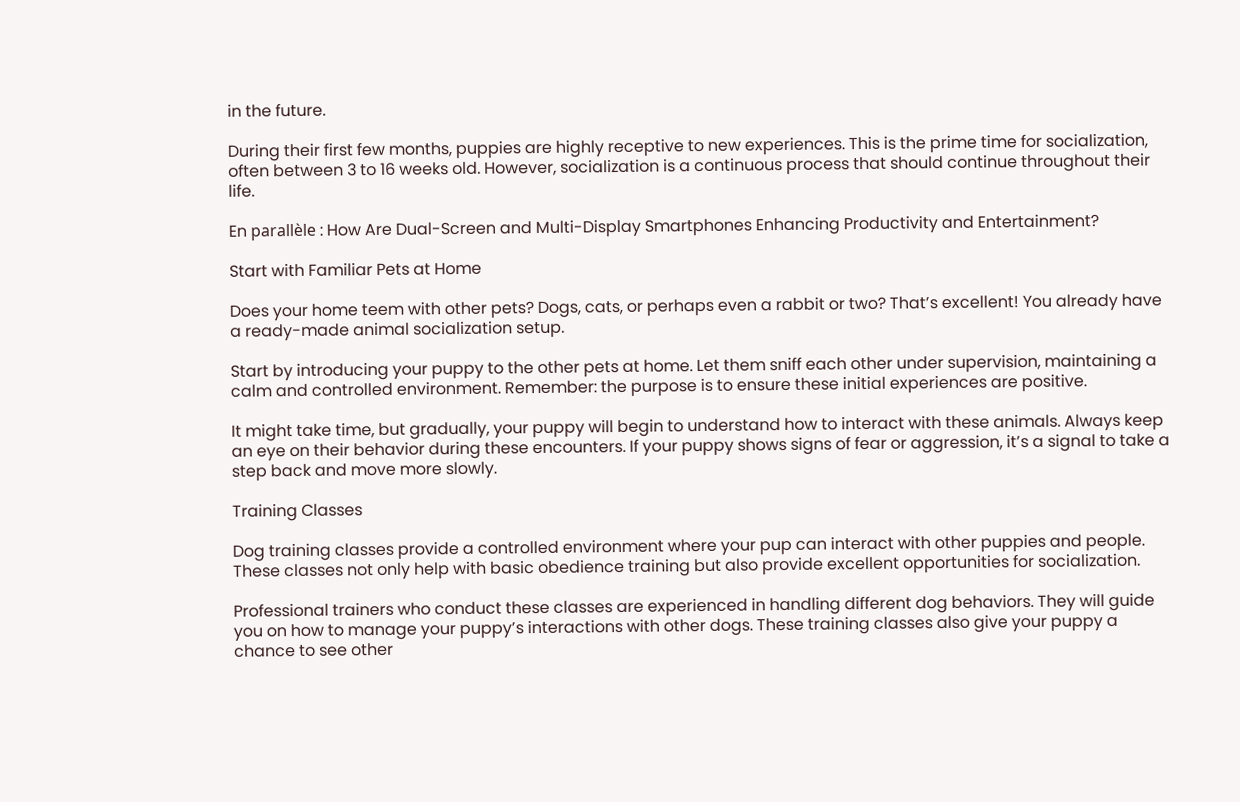in the future.

During their first few months, puppies are highly receptive to new experiences. This is the prime time for socialization, often between 3 to 16 weeks old. However, socialization is a continuous process that should continue throughout their life.

En parallèle : How Are Dual-Screen and Multi-Display Smartphones Enhancing Productivity and Entertainment?

Start with Familiar Pets at Home

Does your home teem with other pets? Dogs, cats, or perhaps even a rabbit or two? That’s excellent! You already have a ready-made animal socialization setup.

Start by introducing your puppy to the other pets at home. Let them sniff each other under supervision, maintaining a calm and controlled environment. Remember: the purpose is to ensure these initial experiences are positive.

It might take time, but gradually, your puppy will begin to understand how to interact with these animals. Always keep an eye on their behavior during these encounters. If your puppy shows signs of fear or aggression, it’s a signal to take a step back and move more slowly.

Training Classes

Dog training classes provide a controlled environment where your pup can interact with other puppies and people. These classes not only help with basic obedience training but also provide excellent opportunities for socialization.

Professional trainers who conduct these classes are experienced in handling different dog behaviors. They will guide you on how to manage your puppy’s interactions with other dogs. These training classes also give your puppy a chance to see other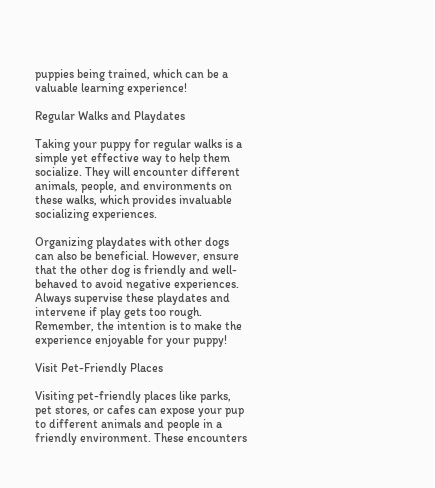puppies being trained, which can be a valuable learning experience!

Regular Walks and Playdates

Taking your puppy for regular walks is a simple yet effective way to help them socialize. They will encounter different animals, people, and environments on these walks, which provides invaluable socializing experiences.

Organizing playdates with other dogs can also be beneficial. However, ensure that the other dog is friendly and well-behaved to avoid negative experiences. Always supervise these playdates and intervene if play gets too rough. Remember, the intention is to make the experience enjoyable for your puppy!

Visit Pet-Friendly Places

Visiting pet-friendly places like parks, pet stores, or cafes can expose your pup to different animals and people in a friendly environment. These encounters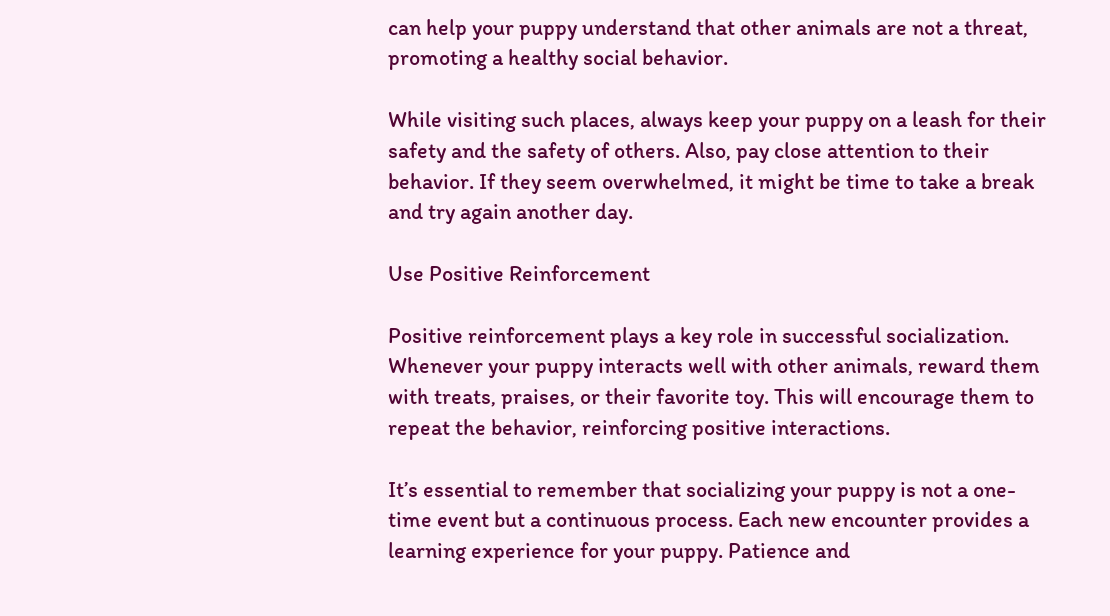can help your puppy understand that other animals are not a threat, promoting a healthy social behavior.

While visiting such places, always keep your puppy on a leash for their safety and the safety of others. Also, pay close attention to their behavior. If they seem overwhelmed, it might be time to take a break and try again another day.

Use Positive Reinforcement

Positive reinforcement plays a key role in successful socialization. Whenever your puppy interacts well with other animals, reward them with treats, praises, or their favorite toy. This will encourage them to repeat the behavior, reinforcing positive interactions.

It’s essential to remember that socializing your puppy is not a one-time event but a continuous process. Each new encounter provides a learning experience for your puppy. Patience and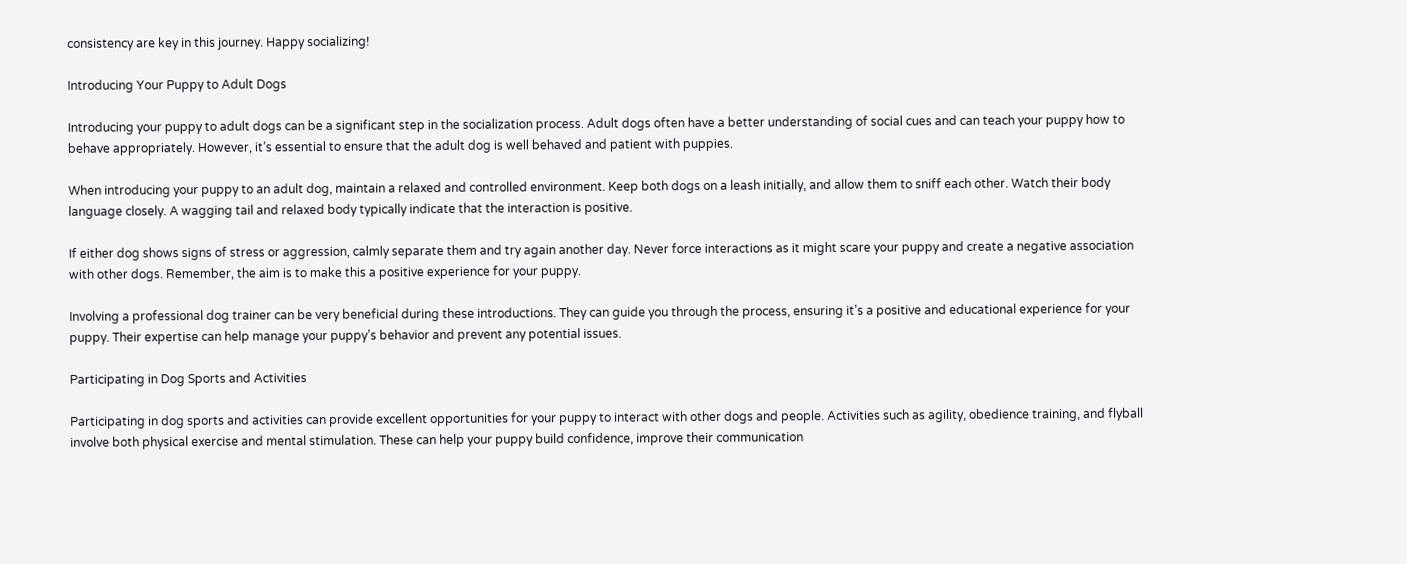consistency are key in this journey. Happy socializing!

Introducing Your Puppy to Adult Dogs

Introducing your puppy to adult dogs can be a significant step in the socialization process. Adult dogs often have a better understanding of social cues and can teach your puppy how to behave appropriately. However, it’s essential to ensure that the adult dog is well behaved and patient with puppies.

When introducing your puppy to an adult dog, maintain a relaxed and controlled environment. Keep both dogs on a leash initially, and allow them to sniff each other. Watch their body language closely. A wagging tail and relaxed body typically indicate that the interaction is positive.

If either dog shows signs of stress or aggression, calmly separate them and try again another day. Never force interactions as it might scare your puppy and create a negative association with other dogs. Remember, the aim is to make this a positive experience for your puppy.

Involving a professional dog trainer can be very beneficial during these introductions. They can guide you through the process, ensuring it’s a positive and educational experience for your puppy. Their expertise can help manage your puppy’s behavior and prevent any potential issues.

Participating in Dog Sports and Activities

Participating in dog sports and activities can provide excellent opportunities for your puppy to interact with other dogs and people. Activities such as agility, obedience training, and flyball involve both physical exercise and mental stimulation. These can help your puppy build confidence, improve their communication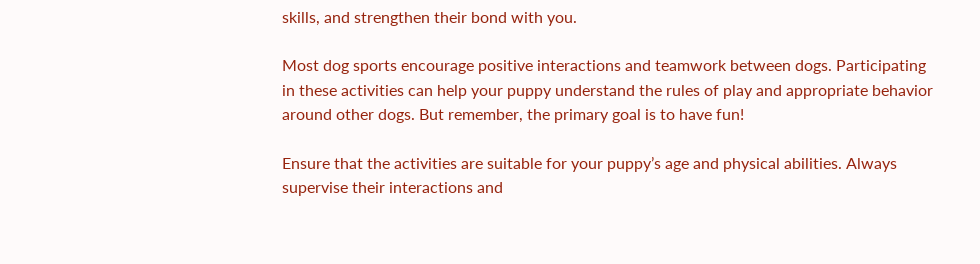skills, and strengthen their bond with you.

Most dog sports encourage positive interactions and teamwork between dogs. Participating in these activities can help your puppy understand the rules of play and appropriate behavior around other dogs. But remember, the primary goal is to have fun!

Ensure that the activities are suitable for your puppy’s age and physical abilities. Always supervise their interactions and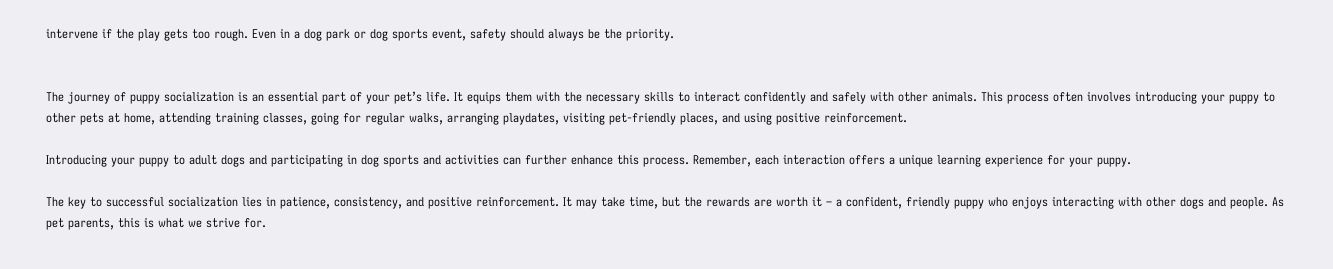intervene if the play gets too rough. Even in a dog park or dog sports event, safety should always be the priority.


The journey of puppy socialization is an essential part of your pet’s life. It equips them with the necessary skills to interact confidently and safely with other animals. This process often involves introducing your puppy to other pets at home, attending training classes, going for regular walks, arranging playdates, visiting pet-friendly places, and using positive reinforcement.

Introducing your puppy to adult dogs and participating in dog sports and activities can further enhance this process. Remember, each interaction offers a unique learning experience for your puppy.

The key to successful socialization lies in patience, consistency, and positive reinforcement. It may take time, but the rewards are worth it – a confident, friendly puppy who enjoys interacting with other dogs and people. As pet parents, this is what we strive for.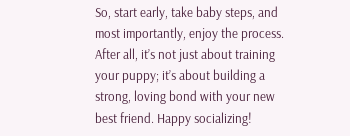So, start early, take baby steps, and most importantly, enjoy the process. After all, it’s not just about training your puppy; it’s about building a strong, loving bond with your new best friend. Happy socializing!